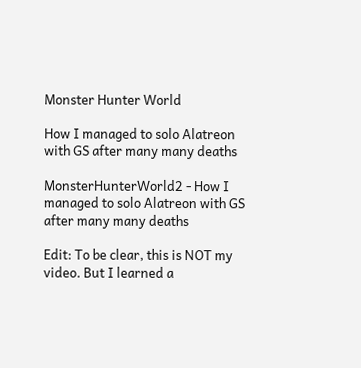Monster Hunter World

How I managed to solo Alatreon with GS after many many deaths

MonsterHunterWorld2 - How I managed to solo Alatreon with GS after many many deaths

Edit: To be clear, this is NOT my video. But I learned a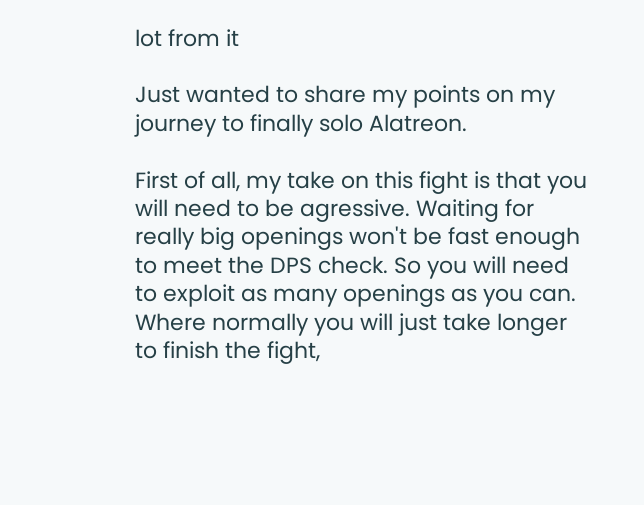lot from it

Just wanted to share my points on my journey to finally solo Alatreon.

First of all, my take on this fight is that you will need to be agressive. Waiting for really big openings won't be fast enough to meet the DPS check. So you will need to exploit as many openings as you can. Where normally you will just take longer to finish the fight,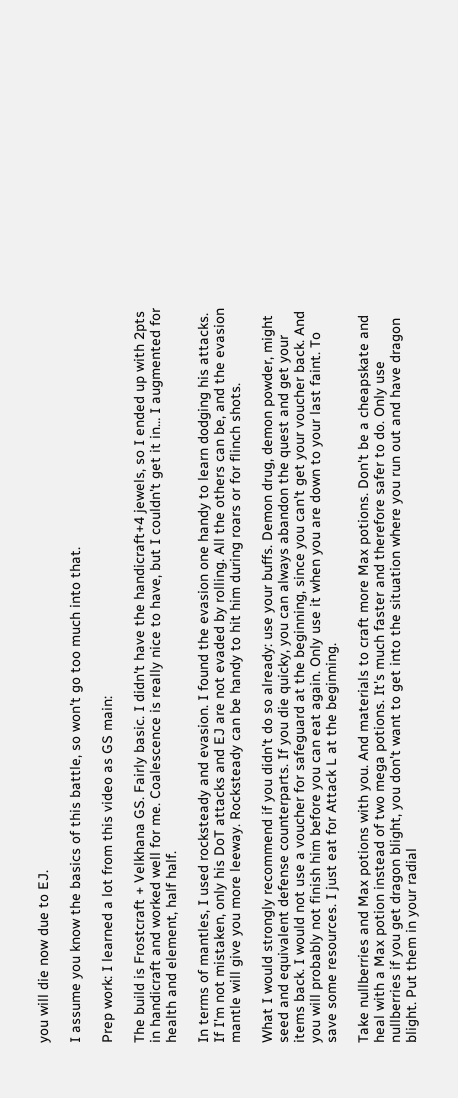you will die now due to EJ.

I assume you know the basics of this battle, so won't go too much into that.

Prep work: I learned a lot from this video as GS main:

The build is Frostcraft + Velkhana GS. Fairly basic. I didn't have the handicraft+4 jewels, so I ended up with 2pts in handicraft and worked well for me. Coalescence is really nice to have, but I couldn't get it in… I augmented for health and element, half half.

In terms of mantles, I used rocksteady and evasion. I found the evasion one handy to learn dodging his attacks. If I'm not mistaken, only his DoT attacks and EJ are not evaded by rolling. All the others can be, and the evasion mantle will give you more leeway. Rocksteady can be handy to hit him during roars or for flinch shots.

What I would strongly recommend if you didn't do so already: use your buffs. Demon drug, demon powder, might seed and equivalent defense counterparts. If you die quicky, you can always abandon the quest and get your items back. I would not use a voucher for safeguard at the beginning, since you can't get your voucher back. And you will probably not finish him before you can eat again. Only use it when you are down to your last faint. To save some resources. I just eat for Attack L at the beginning.

Take nullberries and Max potions with you. And materials to craft more Max potions. Don't be a cheapskate and heal with a Max potion instead of two mega potions. It's much faster and therefore safer to do. Only use nullberries if you get dragon blight, you don't want to get into the situation where you run out and have dragon blight. Put them in your radial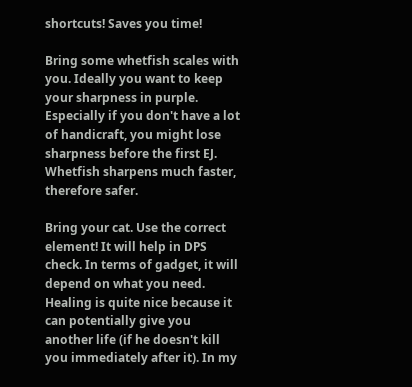shortcuts! Saves you time!

Bring some whetfish scales with you. Ideally you want to keep your sharpness in purple. Especially if you don't have a lot of handicraft, you might lose sharpness before the first EJ. Whetfish sharpens much faster, therefore safer.

Bring your cat. Use the correct element! It will help in DPS check. In terms of gadget, it will depend on what you need. Healing is quite nice because it can potentially give you another life (if he doesn't kill you immediately after it). In my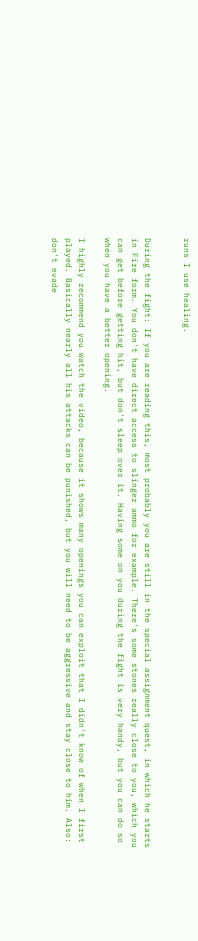runs I use healing.


During the fight: If you are reading this, most probably you are still in the special assignment quest, in which he starts in Fire form. You don't have direct access to slinger ammo for example. There's some stones really close to you, which you can get before getting hit, but don't sleep over it. Having some on you during the fight is very handy, but you can do so when you have a better opening.

I highly recommend you watch the video, because it shows many openings you can exploit that I didn't know of when I first played. Basically nearly all his attacks can be punished, but you will need to be aggressive and stay close to him. Also: don't evade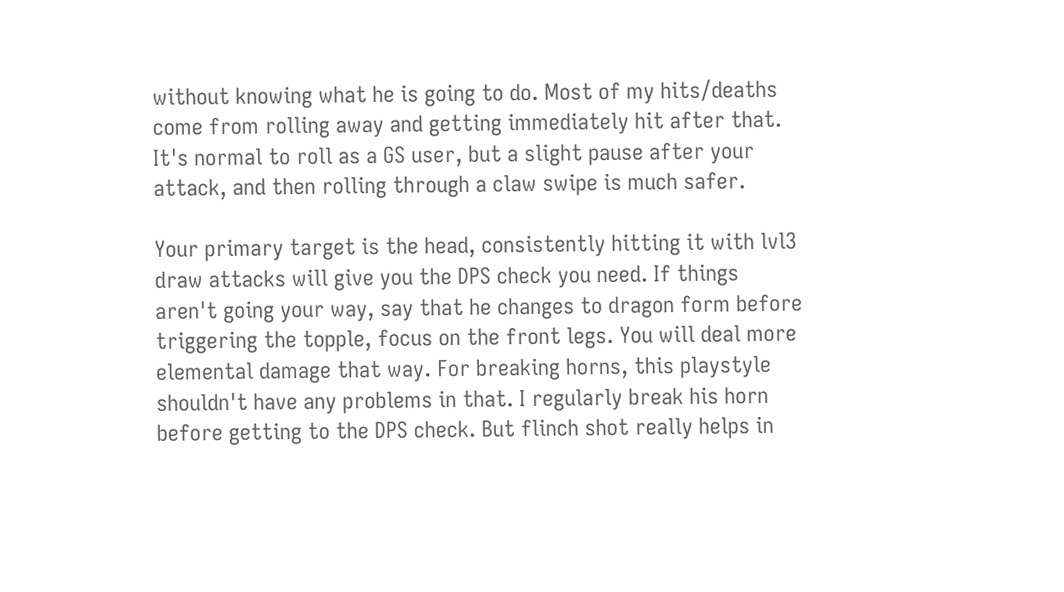without knowing what he is going to do. Most of my hits/deaths come from rolling away and getting immediately hit after that. It's normal to roll as a GS user, but a slight pause after your attack, and then rolling through a claw swipe is much safer.

Your primary target is the head, consistently hitting it with lvl3 draw attacks will give you the DPS check you need. If things aren't going your way, say that he changes to dragon form before triggering the topple, focus on the front legs. You will deal more elemental damage that way. For breaking horns, this playstyle shouldn't have any problems in that. I regularly break his horn before getting to the DPS check. But flinch shot really helps in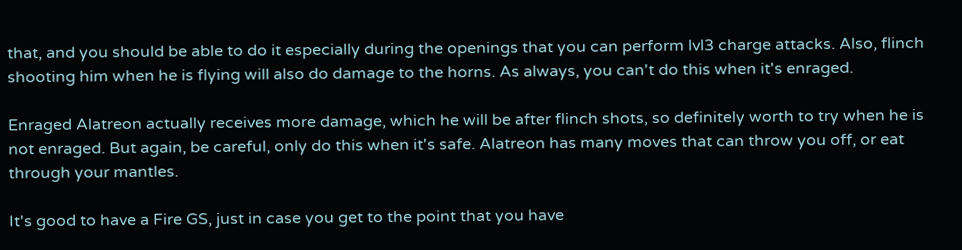that, and you should be able to do it especially during the openings that you can perform lvl3 charge attacks. Also, flinch shooting him when he is flying will also do damage to the horns. As always, you can't do this when it's enraged.

Enraged Alatreon actually receives more damage, which he will be after flinch shots, so definitely worth to try when he is not enraged. But again, be careful, only do this when it's safe. Alatreon has many moves that can throw you off, or eat through your mantles.

It's good to have a Fire GS, just in case you get to the point that you have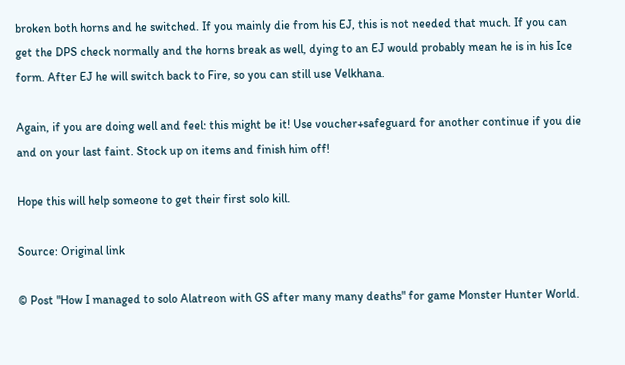broken both horns and he switched. If you mainly die from his EJ, this is not needed that much. If you can get the DPS check normally and the horns break as well, dying to an EJ would probably mean he is in his Ice form. After EJ he will switch back to Fire, so you can still use Velkhana.

Again, if you are doing well and feel: this might be it! Use voucher+safeguard for another continue if you die and on your last faint. Stock up on items and finish him off!

Hope this will help someone to get their first solo kill.

Source: Original link

© Post "How I managed to solo Alatreon with GS after many many deaths" for game Monster Hunter World.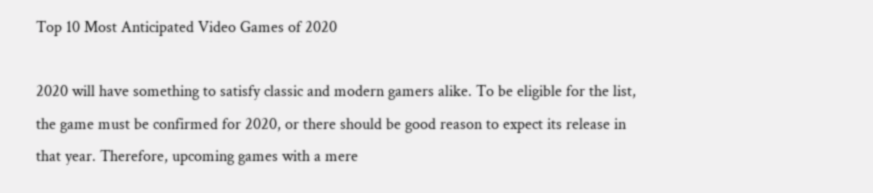Top 10 Most Anticipated Video Games of 2020

2020 will have something to satisfy classic and modern gamers alike. To be eligible for the list, the game must be confirmed for 2020, or there should be good reason to expect its release in that year. Therefore, upcoming games with a mere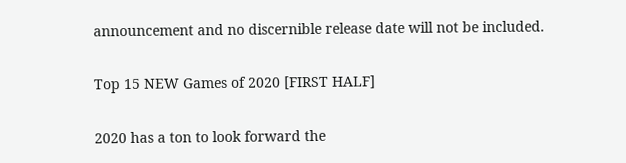announcement and no discernible release date will not be included.

Top 15 NEW Games of 2020 [FIRST HALF]

2020 has a ton to look forward the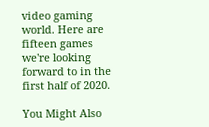video gaming world. Here are fifteen games we're looking forward to in the first half of 2020.

You Might Also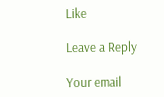Like

Leave a Reply

Your email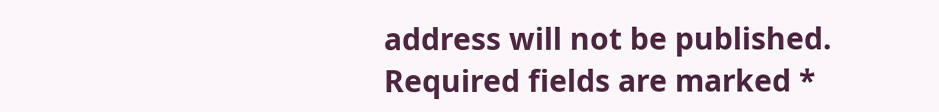address will not be published. Required fields are marked *